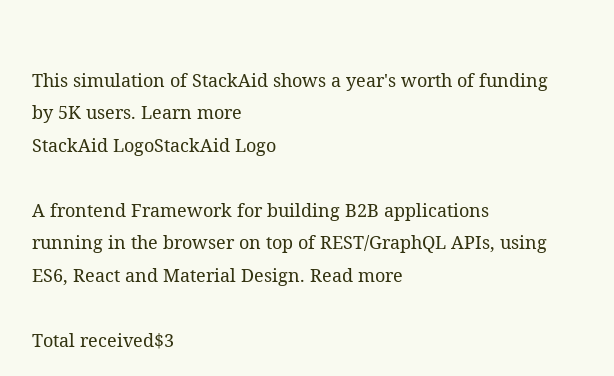This simulation of StackAid shows a year's worth of funding by 5K users. Learn more
StackAid LogoStackAid Logo

A frontend Framework for building B2B applications running in the browser on top of REST/GraphQL APIs, using ES6, React and Material Design. Read more

Total received$3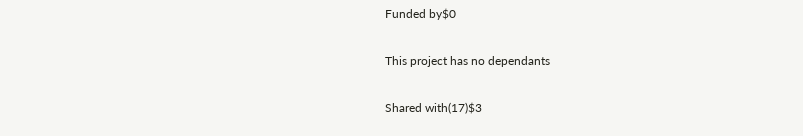Funded by$0

This project has no dependants

Shared with(17)$3